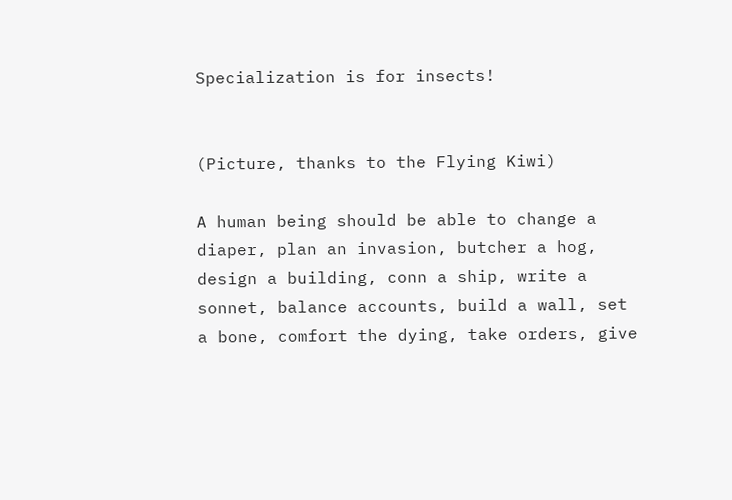Specialization is for insects!


(Picture, thanks to the Flying Kiwi)

A human being should be able to change a diaper, plan an invasion, butcher a hog, design a building, conn a ship, write a sonnet, balance accounts, build a wall, set a bone, comfort the dying, take orders, give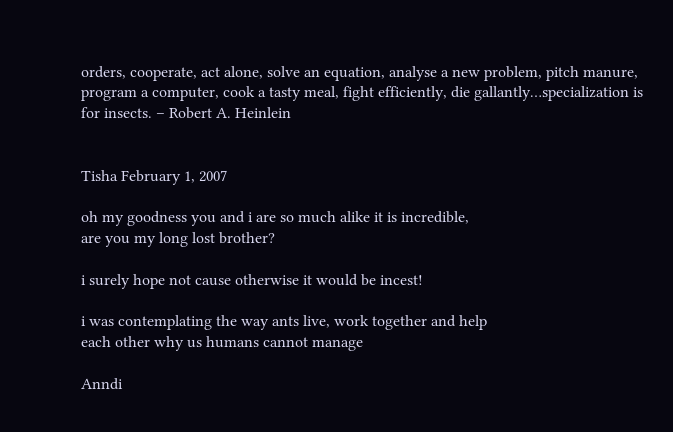orders, cooperate, act alone, solve an equation, analyse a new problem, pitch manure, program a computer, cook a tasty meal, fight efficiently, die gallantly…specialization is for insects. – Robert A. Heinlein


Tisha February 1, 2007

oh my goodness you and i are so much alike it is incredible,
are you my long lost brother?

i surely hope not cause otherwise it would be incest!

i was contemplating the way ants live, work together and help
each other why us humans cannot manage

Anndi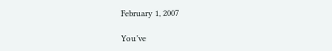February 1, 2007

You’ve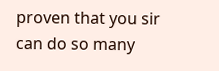proven that you sir can do so many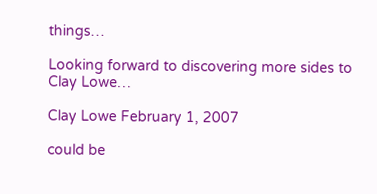things…

Looking forward to discovering more sides to Clay Lowe…

Clay Lowe February 1, 2007

could be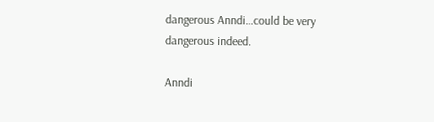dangerous Anndi…could be very dangerous indeed.

Anndi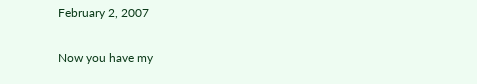February 2, 2007

Now you have my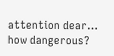attention dear… how dangerous?